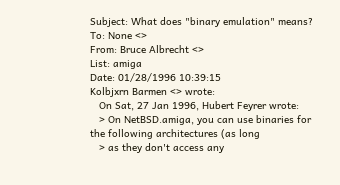Subject: What does "binary emulation" means?
To: None <>
From: Bruce Albrecht <>
List: amiga
Date: 01/28/1996 10:39:15
Kolbjxrn Barmen <> wrote:
   On Sat, 27 Jan 1996, Hubert Feyrer wrote:
   > On NetBSD.amiga, you can use binaries for the following architectures (as long
   > as they don't access any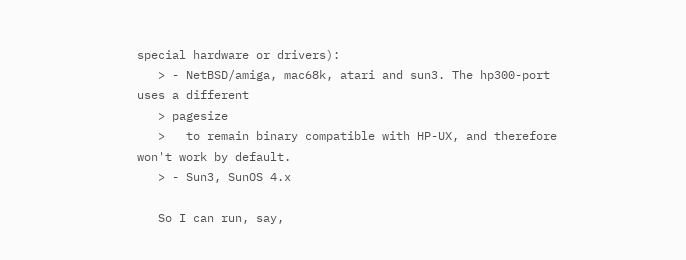special hardware or drivers):
   > - NetBSD/amiga, mac68k, atari and sun3. The hp300-port uses a different
   > pagesize
   >   to remain binary compatible with HP-UX, and therefore won't work by default.
   > - Sun3, SunOS 4.x

   So I can run, say,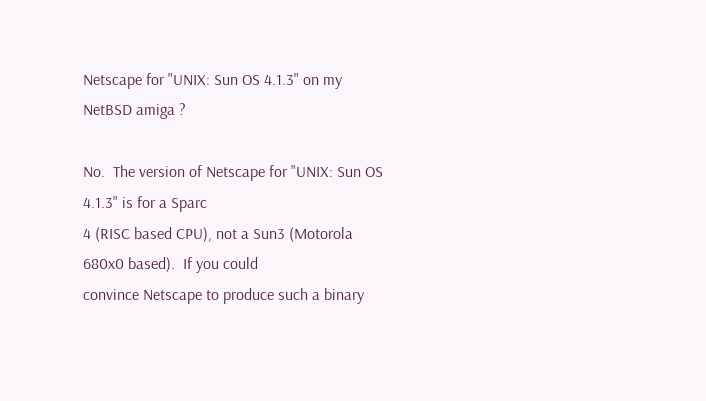Netscape for "UNIX: Sun OS 4.1.3" on my NetBSD amiga ?

No.  The version of Netscape for "UNIX: Sun OS 4.1.3" is for a Sparc
4 (RISC based CPU), not a Sun3 (Motorola 680x0 based).  If you could
convince Netscape to produce such a binary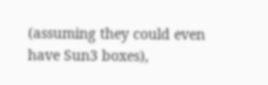(assuming they could even
have Sun3 boxes),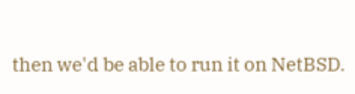then we'd be able to run it on NetBSD.